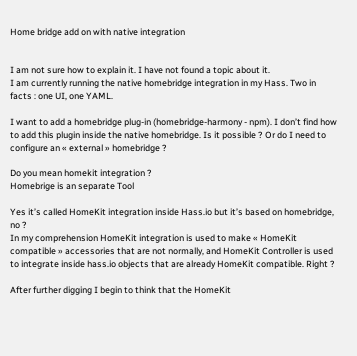Home bridge add on with native integration


I am not sure how to explain it. I have not found a topic about it.
I am currently running the native homebridge integration in my Hass. Two in facts : one UI, one YAML.

I want to add a homebridge plug-in (homebridge-harmony - npm). I don’t find how to add this plugin inside the native homebridge. Is it possible ? Or do I need to configure an « external » homebridge ?

Do you mean homekit integration ?
Homebrige is an separate Tool

Yes it’s called HomeKit integration inside Hass.io but it’s based on homebridge, no ?
In my comprehension HomeKit integration is used to make « HomeKit compatible » accessories that are not normally, and HomeKit Controller is used to integrate inside hass.io objects that are already HomeKit compatible. Right ?

After further digging I begin to think that the HomeKit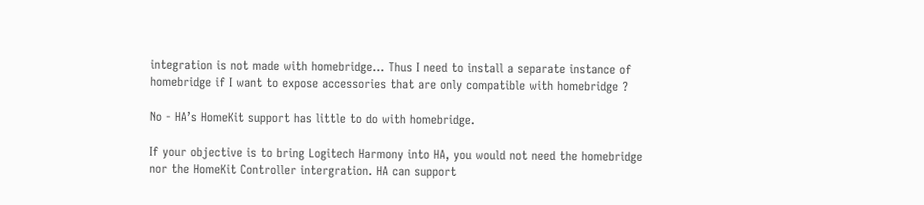integration is not made with homebridge… Thus I need to install a separate instance of homebridge if I want to expose accessories that are only compatible with homebridge ?

No - HA’s HomeKit support has little to do with homebridge.

If your objective is to bring Logitech Harmony into HA, you would not need the homebridge nor the HomeKit Controller intergration. HA can support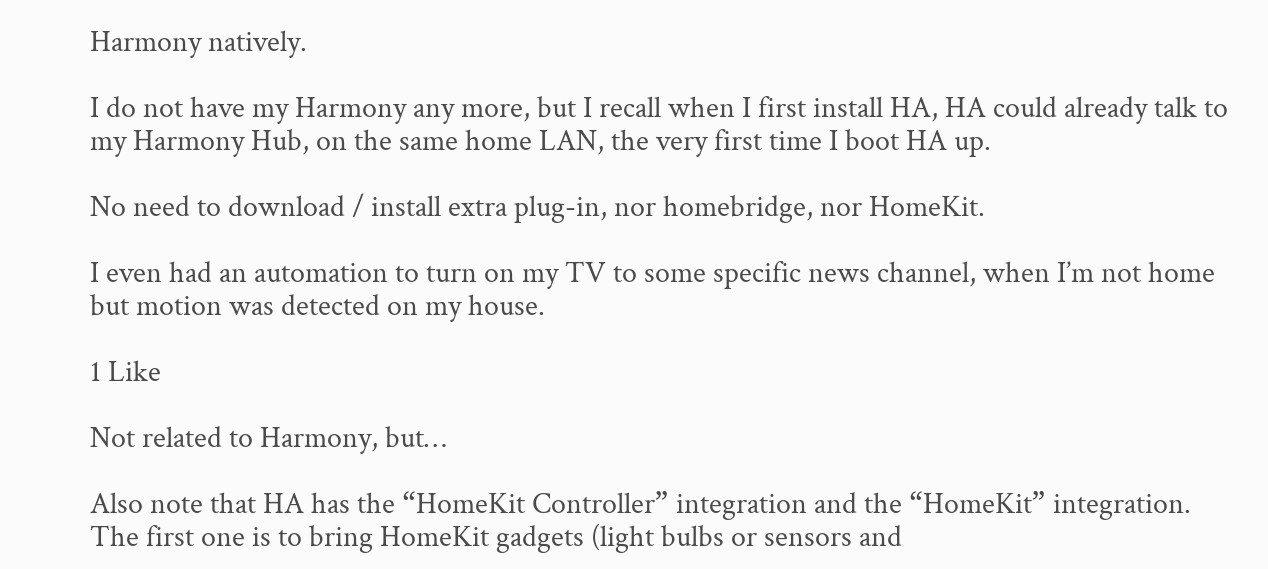Harmony natively.

I do not have my Harmony any more, but I recall when I first install HA, HA could already talk to my Harmony Hub, on the same home LAN, the very first time I boot HA up.

No need to download / install extra plug-in, nor homebridge, nor HomeKit.

I even had an automation to turn on my TV to some specific news channel, when I’m not home but motion was detected on my house.

1 Like

Not related to Harmony, but…

Also note that HA has the “HomeKit Controller” integration and the “HomeKit” integration.
The first one is to bring HomeKit gadgets (light bulbs or sensors and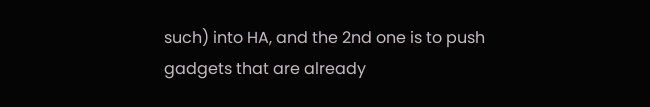such) into HA, and the 2nd one is to push gadgets that are already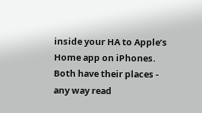inside your HA to Apple’s Home app on iPhones.
Both have their places - any way read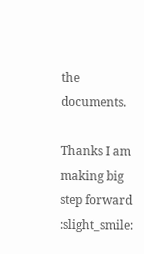the documents.

Thanks I am making big step forward :slight_smile: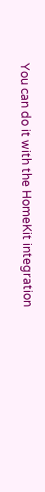You can do it with the HomeKit integration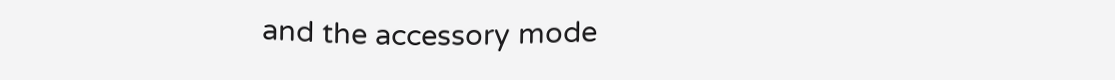and the accessory mode